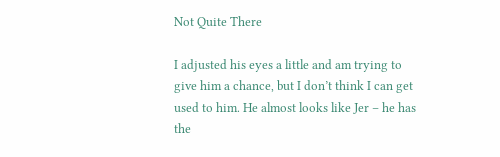Not Quite There

I adjusted his eyes a little and am trying to give him a chance, but I don’t think I can get used to him. He almost looks like Jer – he has the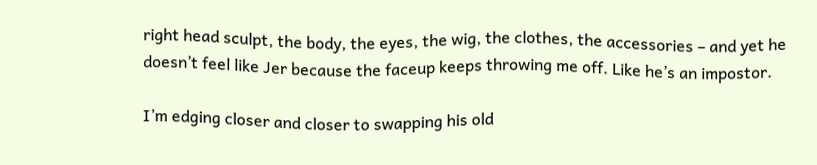right head sculpt, the body, the eyes, the wig, the clothes, the accessories – and yet he doesn’t feel like Jer because the faceup keeps throwing me off. Like he’s an impostor.

I’m edging closer and closer to swapping his old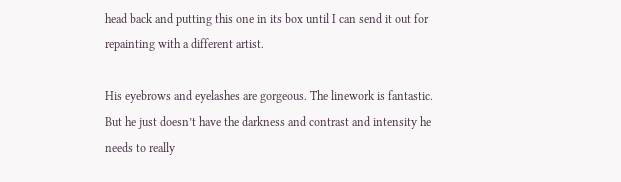head back and putting this one in its box until I can send it out for repainting with a different artist.

His eyebrows and eyelashes are gorgeous. The linework is fantastic. But he just doesn’t have the darkness and contrast and intensity he needs to really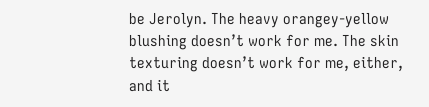be Jerolyn. The heavy orangey-yellow blushing doesn’t work for me. The skin texturing doesn’t work for me, either, and it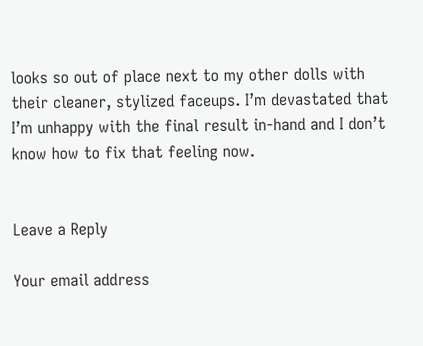looks so out of place next to my other dolls with their cleaner, stylized faceups. I’m devastated that I’m unhappy with the final result in-hand and I don’t know how to fix that feeling now.


Leave a Reply

Your email address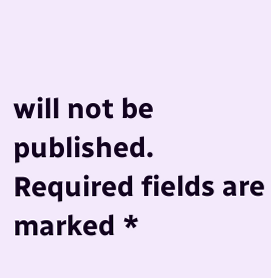will not be published. Required fields are marked *